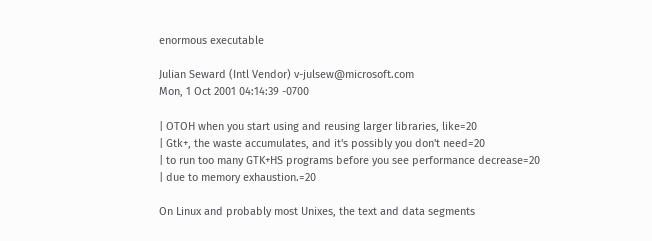enormous executable

Julian Seward (Intl Vendor) v-julsew@microsoft.com
Mon, 1 Oct 2001 04:14:39 -0700

| OTOH when you start using and reusing larger libraries, like=20
| Gtk+, the waste accumulates, and it's possibly you don't need=20
| to run too many GTK+HS programs before you see performance decrease=20
| due to memory exhaustion.=20

On Linux and probably most Unixes, the text and data segments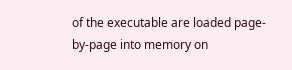of the executable are loaded page-by-page into memory on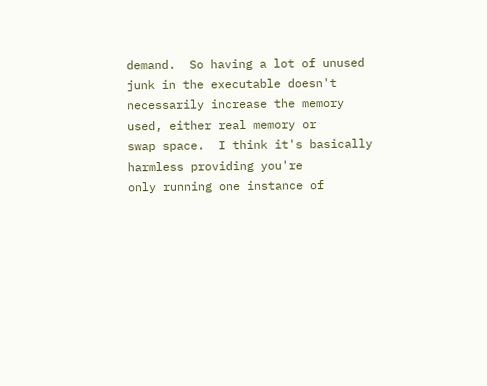demand.  So having a lot of unused junk in the executable doesn't
necessarily increase the memory used, either real memory or
swap space.  I think it's basically harmless providing you're
only running one instance of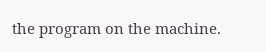the program on the machine.